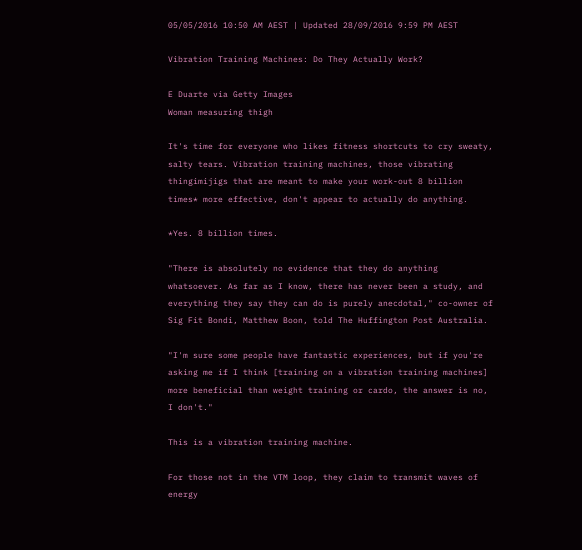05/05/2016 10:50 AM AEST | Updated 28/09/2016 9:59 PM AEST

Vibration Training Machines: Do They Actually Work?

E Duarte via Getty Images
Woman measuring thigh

It's time for everyone who likes fitness shortcuts to cry sweaty, salty tears. Vibration training machines, those vibrating thingimijigs that are meant to make your work-out 8 billion times* more effective, don't appear to actually do anything.

*Yes. 8 billion times.

"There is absolutely no evidence that they do anything whatsoever. As far as I know, there has never been a study, and everything they say they can do is purely anecdotal," co-owner of Sig Fit Bondi, Matthew Boon, told The Huffington Post Australia.

"I'm sure some people have fantastic experiences, but if you're asking me if I think [training on a vibration training machines] more beneficial than weight training or cardo, the answer is no, I don't."

This is a vibration training machine.

For those not in the VTM loop, they claim to transmit waves of energy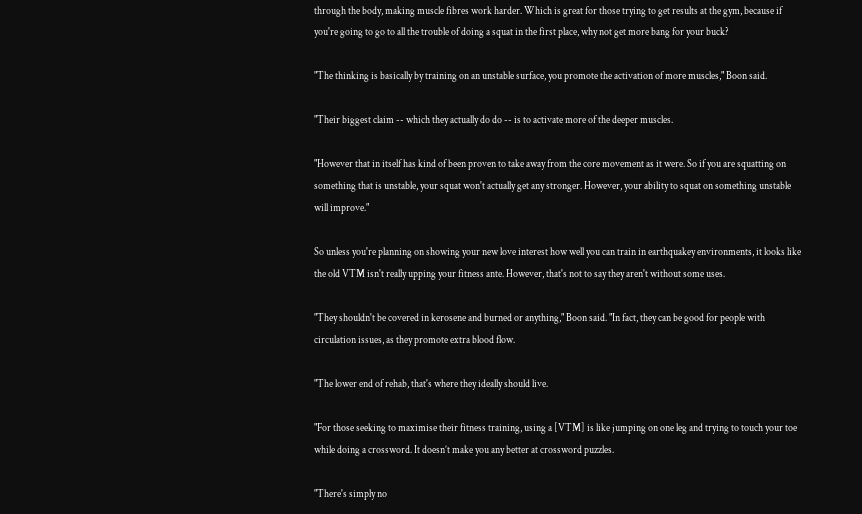through the body, making muscle fibres work harder. Which is great for those trying to get results at the gym, because if you're going to go to all the trouble of doing a squat in the first place, why not get more bang for your buck?

"The thinking is basically by training on an unstable surface, you promote the activation of more muscles," Boon said.

"Their biggest claim -- which they actually do do -- is to activate more of the deeper muscles.

"However that in itself has kind of been proven to take away from the core movement as it were. So if you are squatting on something that is unstable, your squat won't actually get any stronger. However, your ability to squat on something unstable will improve."

So unless you're planning on showing your new love interest how well you can train in earthquakey environments, it looks like the old VTM isn't really upping your fitness ante. However, that's not to say they aren't without some uses.

"They shouldn't be covered in kerosene and burned or anything," Boon said. "In fact, they can be good for people with circulation issues, as they promote extra blood flow.

"The lower end of rehab, that's where they ideally should live.

"For those seeking to maximise their fitness training, using a [VTM] is like jumping on one leg and trying to touch your toe while doing a crossword. It doesn’t make you any better at crossword puzzles.

"There's simply no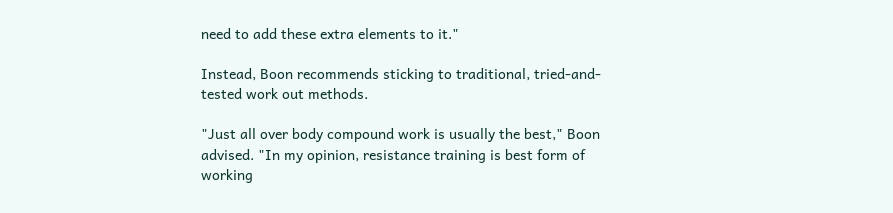need to add these extra elements to it."

Instead, Boon recommends sticking to traditional, tried-and-tested work out methods.

"Just all over body compound work is usually the best," Boon advised. "In my opinion, resistance training is best form of working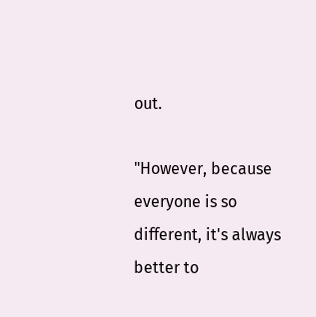out.

"However, because everyone is so different, it's always better to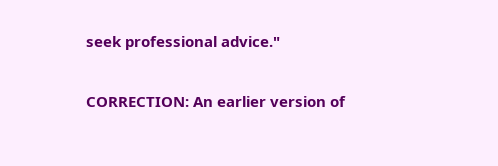seek professional advice."

CORRECTION: An earlier version of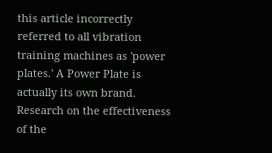this article incorrectly referred to all vibration training machines as 'power plates.' A Power Plate is actually its own brand. Research on the effectiveness of the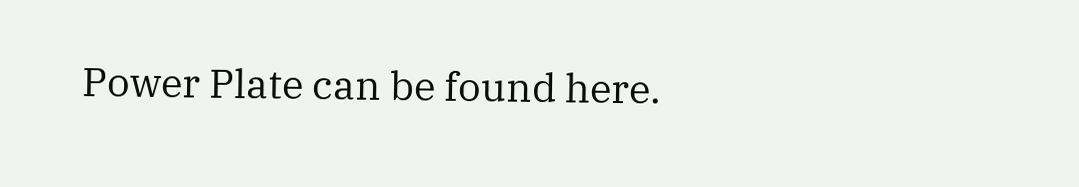Power Plate can be found here.